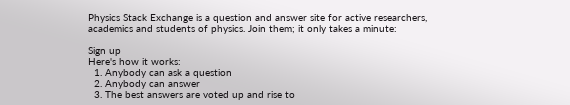Physics Stack Exchange is a question and answer site for active researchers, academics and students of physics. Join them; it only takes a minute:

Sign up
Here's how it works:
  1. Anybody can ask a question
  2. Anybody can answer
  3. The best answers are voted up and rise to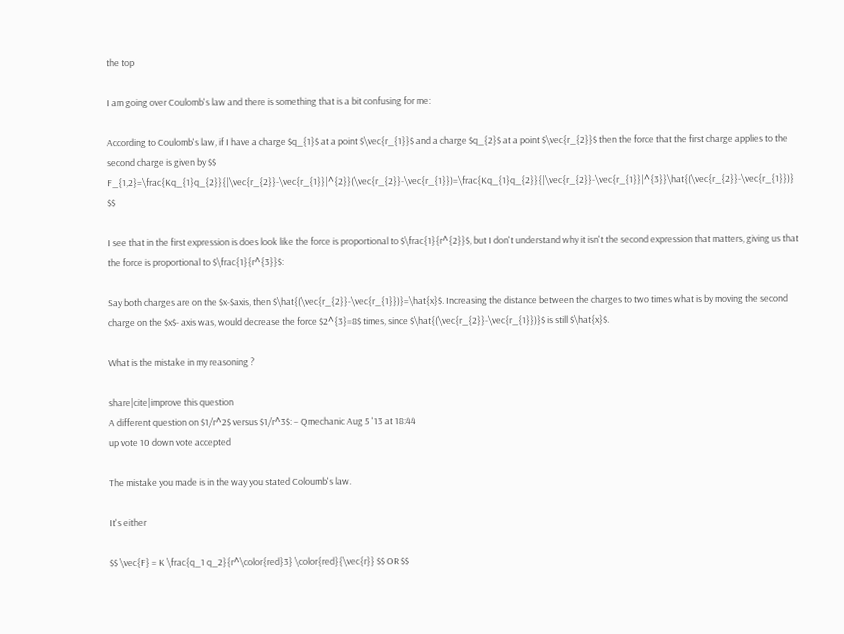the top

I am going over Coulomb's law and there is something that is a bit confusing for me:

According to Coulomb's law, if I have a charge $q_{1}$ at a point $\vec{r_{1}}$ and a charge $q_{2}$ at a point $\vec{r_{2}}$ then the force that the first charge applies to the second charge is given by $$ F_{1,2}=\frac{Kq_{1}q_{2}}{|\vec{r_{2}}-\vec{r_{1}}|^{2}}(\vec{r_{2}}-\vec{r_{1}})=\frac{Kq_{1}q_{2}}{|\vec{r_{2}}-\vec{r_{1}}|^{3}}\hat{(\vec{r_{2}}-\vec{r_{1}})} $$

I see that in the first expression is does look like the force is proportional to $\frac{1}{r^{2}}$, but I don't understand why it isn't the second expression that matters, giving us that the force is proportional to $\frac{1}{r^{3}}$:

Say both charges are on the $x-$axis, then $\hat{(\vec{r_{2}}-\vec{r_{1}})}=\hat{x}$. Increasing the distance between the charges to two times what is by moving the second charge on the $x$- axis was, would decrease the force $2^{3}=8$ times, since $\hat{(\vec{r_{2}}-\vec{r_{1}})}$ is still $\hat{x}$.

What is the mistake in my reasoning ?

share|cite|improve this question
A different question on $1/r^2$ versus $1/r^3$: – Qmechanic Aug 5 '13 at 18:44
up vote 10 down vote accepted

The mistake you made is in the way you stated Coloumb's law.

It's either

$$ \vec{F} = K \frac{q_1 q_2}{r^\color{red}3} \color{red}{\vec{r}} $$ OR $$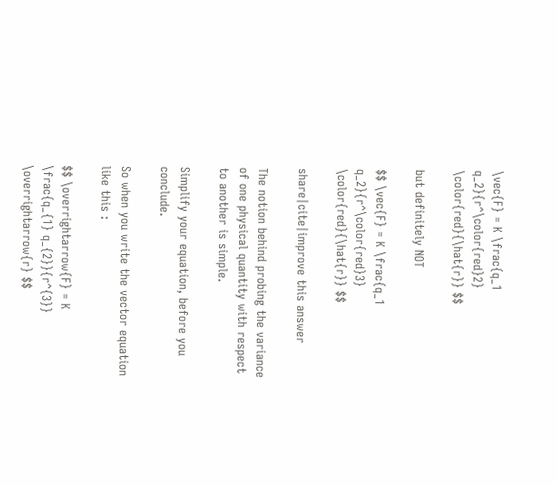\vec{F} = K \frac{q_1 q_2}{r^\color{red}2} \color{red}{\hat{r}} $$

but definitely NOT

$$ \vec{F} = K \frac{q_1 q_2}{r^\color{red}3} \color{red}{\hat{r}} $$

share|cite|improve this answer

The notion behind probing the variance of one physical quantity with respect to another is simple.

Simplify your equation, before you conclude.

So when you write the vector equation like this :

$$ \overrightarrow{F} = K \frac{q_{1} q_{2}}{r^{3}} \overrightarrow{r} $$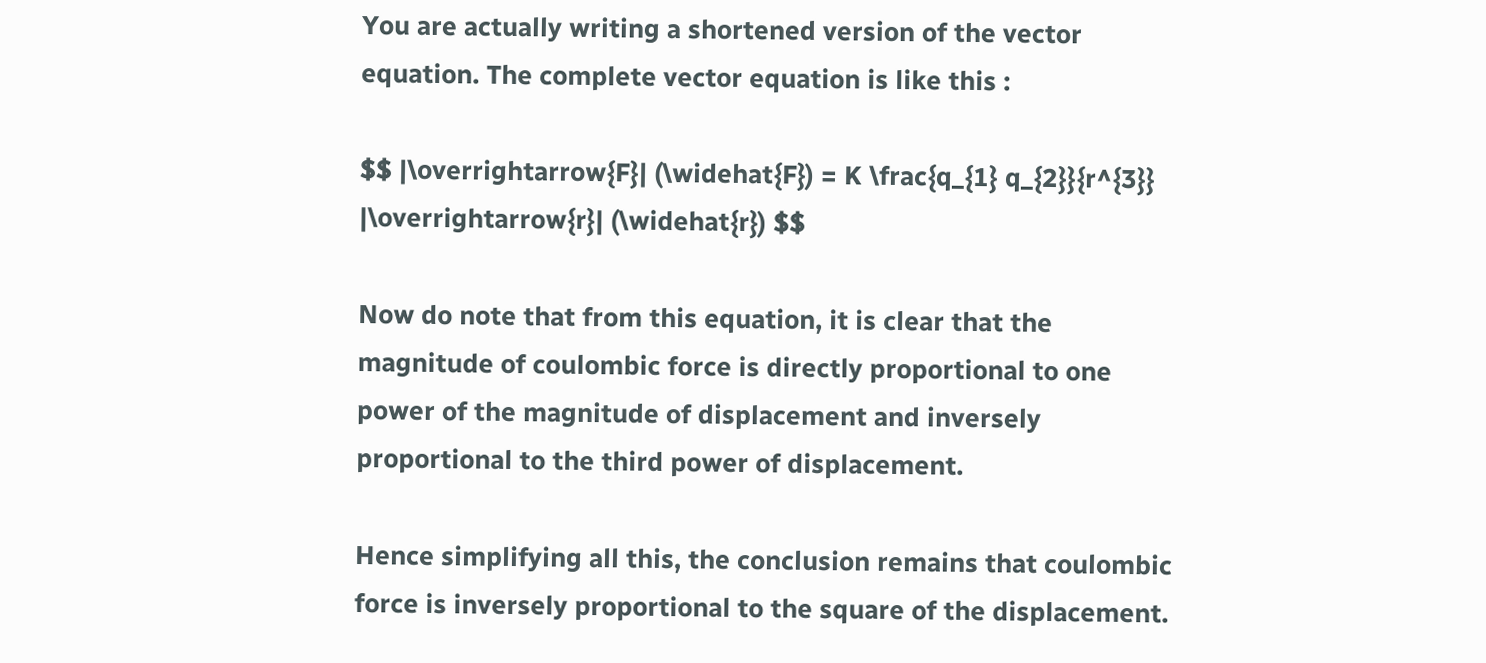You are actually writing a shortened version of the vector equation. The complete vector equation is like this :

$$ |\overrightarrow{F}| (\widehat{F}) = K \frac{q_{1} q_{2}}{r^{3}} |\overrightarrow{r}| (\widehat{r}) $$

Now do note that from this equation, it is clear that the magnitude of coulombic force is directly proportional to one power of the magnitude of displacement and inversely proportional to the third power of displacement.

Hence simplifying all this, the conclusion remains that coulombic force is inversely proportional to the square of the displacement.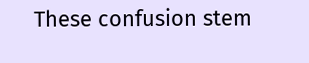These confusion stem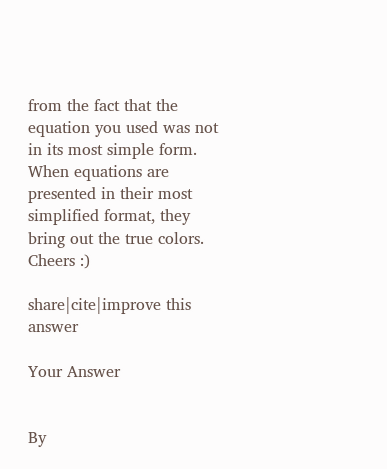from the fact that the equation you used was not in its most simple form. When equations are presented in their most simplified format, they bring out the true colors. Cheers :)

share|cite|improve this answer

Your Answer


By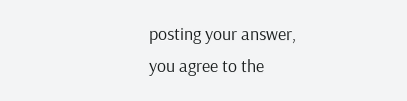posting your answer, you agree to the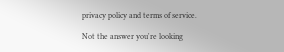privacy policy and terms of service.

Not the answer you're looking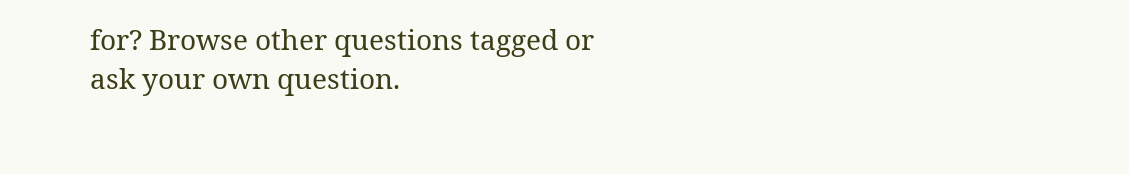for? Browse other questions tagged or ask your own question.